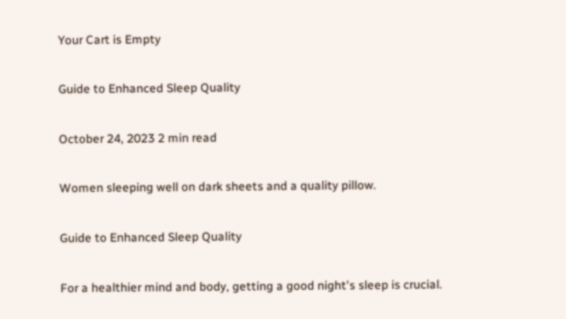Your Cart is Empty

Guide to Enhanced Sleep Quality

October 24, 2023 2 min read

Women sleeping well on dark sheets and a quality pillow.

Guide to Enhanced Sleep Quality

For a healthier mind and body, getting a good night's sleep is crucial.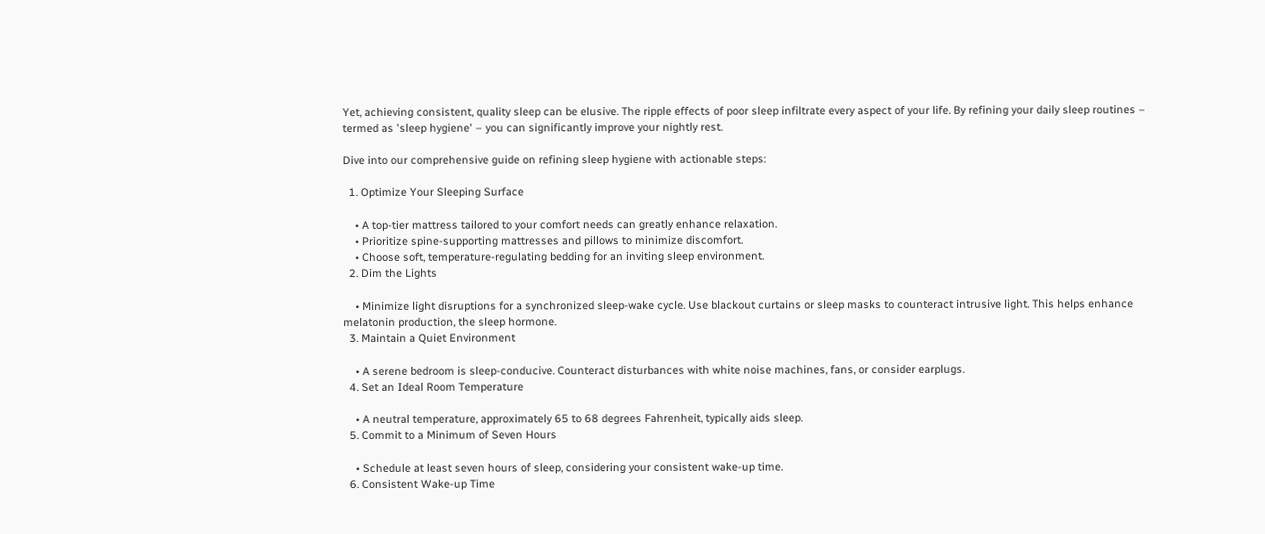Yet, achieving consistent, quality sleep can be elusive. The ripple effects of poor sleep infiltrate every aspect of your life. By refining your daily sleep routines – termed as 'sleep hygiene' – you can significantly improve your nightly rest.

Dive into our comprehensive guide on refining sleep hygiene with actionable steps:

  1. Optimize Your Sleeping Surface

    • A top-tier mattress tailored to your comfort needs can greatly enhance relaxation.
    • Prioritize spine-supporting mattresses and pillows to minimize discomfort.
    • Choose soft, temperature-regulating bedding for an inviting sleep environment.
  2. Dim the Lights

    • Minimize light disruptions for a synchronized sleep-wake cycle. Use blackout curtains or sleep masks to counteract intrusive light. This helps enhance melatonin production, the sleep hormone.
  3. Maintain a Quiet Environment

    • A serene bedroom is sleep-conducive. Counteract disturbances with white noise machines, fans, or consider earplugs.
  4. Set an Ideal Room Temperature

    • A neutral temperature, approximately 65 to 68 degrees Fahrenheit, typically aids sleep.
  5. Commit to a Minimum of Seven Hours

    • Schedule at least seven hours of sleep, considering your consistent wake-up time.
  6. Consistent Wake-up Time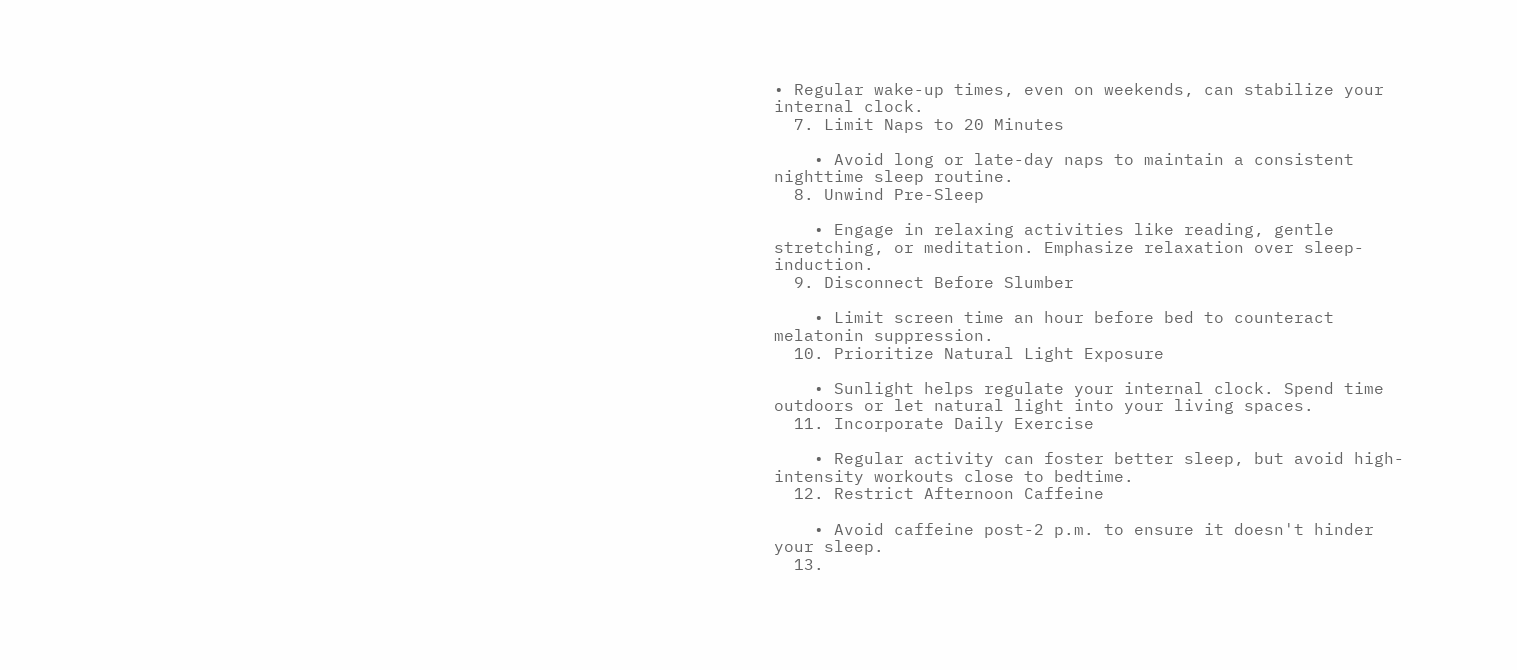• Regular wake-up times, even on weekends, can stabilize your internal clock.
  7. Limit Naps to 20 Minutes

    • Avoid long or late-day naps to maintain a consistent nighttime sleep routine.
  8. Unwind Pre-Sleep

    • Engage in relaxing activities like reading, gentle stretching, or meditation. Emphasize relaxation over sleep-induction.
  9. Disconnect Before Slumber

    • Limit screen time an hour before bed to counteract melatonin suppression.
  10. Prioritize Natural Light Exposure

    • Sunlight helps regulate your internal clock. Spend time outdoors or let natural light into your living spaces.
  11. Incorporate Daily Exercise

    • Regular activity can foster better sleep, but avoid high-intensity workouts close to bedtime.
  12. Restrict Afternoon Caffeine

    • Avoid caffeine post-2 p.m. to ensure it doesn't hinder your sleep.
  13.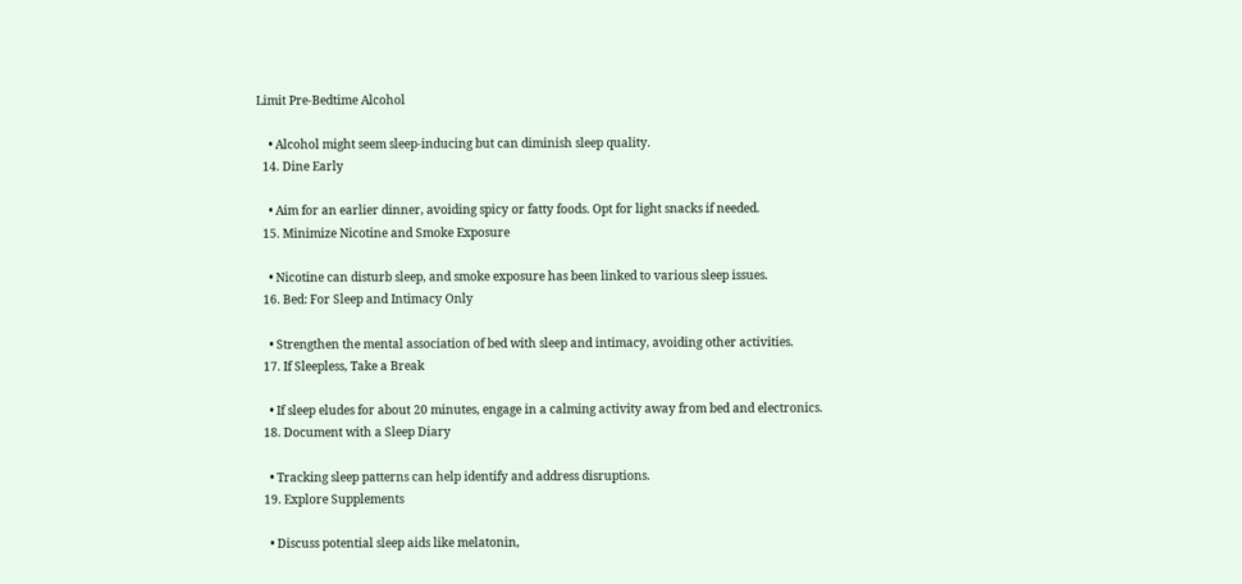Limit Pre-Bedtime Alcohol

    • Alcohol might seem sleep-inducing but can diminish sleep quality.
  14. Dine Early

    • Aim for an earlier dinner, avoiding spicy or fatty foods. Opt for light snacks if needed.
  15. Minimize Nicotine and Smoke Exposure

    • Nicotine can disturb sleep, and smoke exposure has been linked to various sleep issues.
  16. Bed: For Sleep and Intimacy Only

    • Strengthen the mental association of bed with sleep and intimacy, avoiding other activities.
  17. If Sleepless, Take a Break

    • If sleep eludes for about 20 minutes, engage in a calming activity away from bed and electronics.
  18. Document with a Sleep Diary

    • Tracking sleep patterns can help identify and address disruptions.
  19. Explore Supplements

    • Discuss potential sleep aids like melatonin,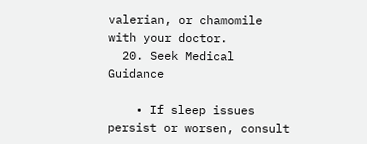valerian, or chamomile with your doctor.
  20. Seek Medical Guidance

    • If sleep issues persist or worsen, consult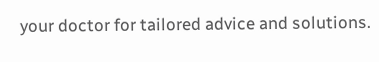your doctor for tailored advice and solutions.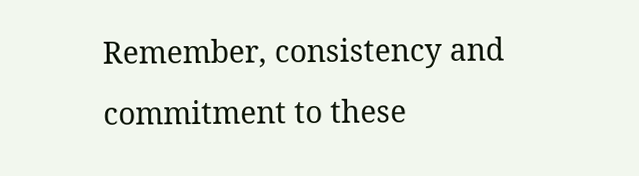Remember, consistency and commitment to these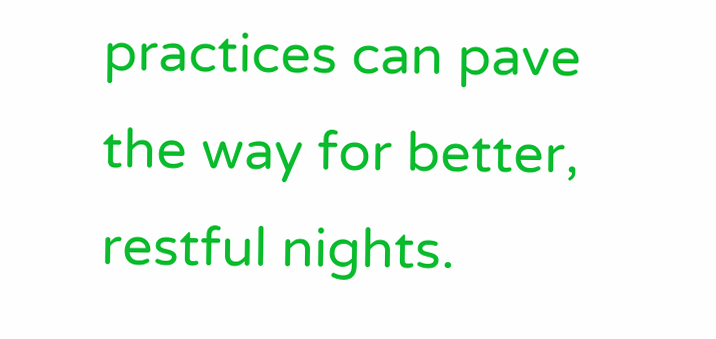practices can pave the way for better, restful nights.